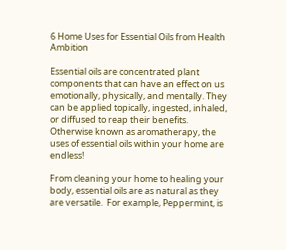6 Home Uses for Essential Oils from Health Ambition

Essential oils are concentrated plant components that can have an effect on us emotionally, physically, and mentally. They can be applied topically, ingested, inhaled, or diffused to reap their benefits. Otherwise known as aromatherapy, the uses of essential oils within your home are endless!

From cleaning your home to healing your body, essential oils are as natural as they are versatile.  For example, Peppermint, is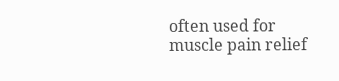often used for muscle pain relief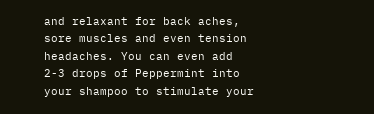and relaxant for back aches, sore muscles and even tension headaches. You can even add 2-3 drops of Peppermint into your shampoo to stimulate your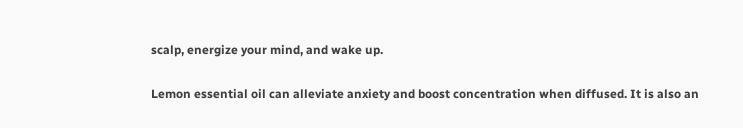scalp, energize your mind, and wake up.

Lemon essential oil can alleviate anxiety and boost concentration when diffused. It is also an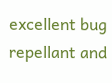excellent bug repellant and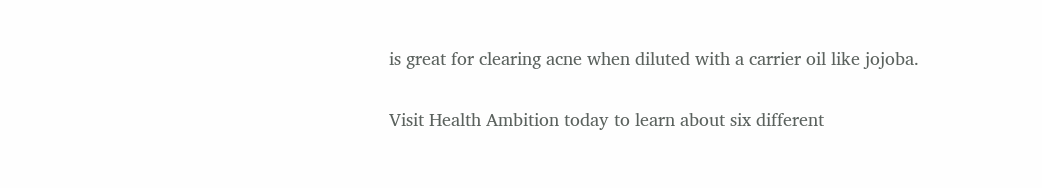is great for clearing acne when diluted with a carrier oil like jojoba.

Visit Health Ambition today to learn about six different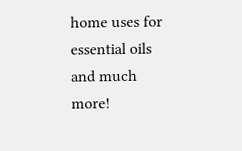home uses for essential oils and much more!